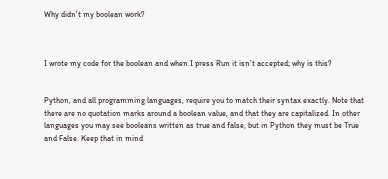Why didn't my boolean work?



I wrote my code for the boolean and when I press Run it isn’t accepted; why is this?


Python, and all programming languages, require you to match their syntax exactly. Note that there are no quotation marks around a boolean value, and that they are capitalized. In other languages you may see booleans written as true and false, but in Python they must be True and False. Keep that in mind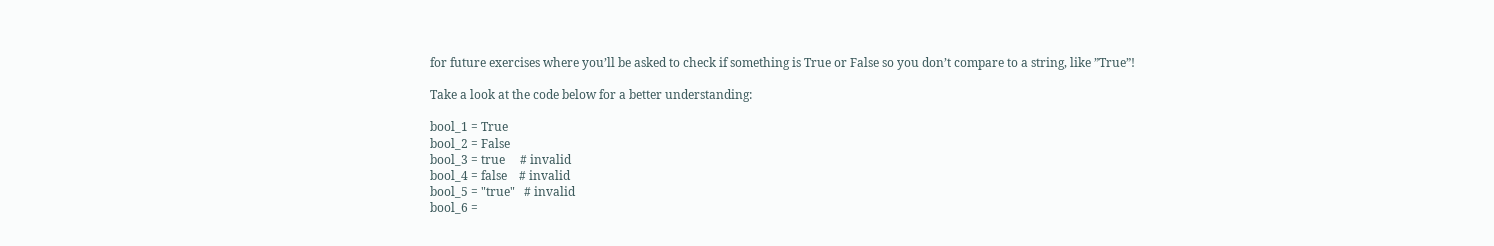for future exercises where you’ll be asked to check if something is True or False so you don’t compare to a string, like ”True”!

Take a look at the code below for a better understanding:

bool_1 = True
bool_2 = False
bool_3 = true     # invalid
bool_4 = false    # invalid
bool_5 = "true"   # invalid
bool_6 =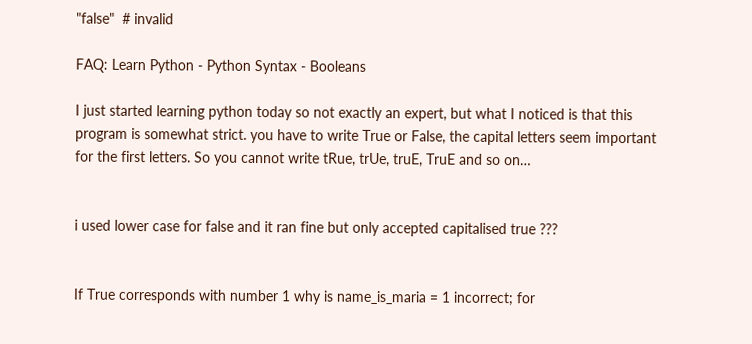"false"  # invalid

FAQ: Learn Python - Python Syntax - Booleans

I just started learning python today so not exactly an expert, but what I noticed is that this program is somewhat strict. you have to write True or False, the capital letters seem important for the first letters. So you cannot write tRue, trUe, truE, TruE and so on…


i used lower case for false and it ran fine but only accepted capitalised true ???


If True corresponds with number 1 why is name_is_maria = 1 incorrect; for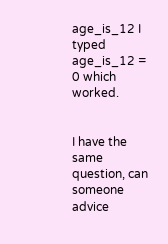age_is_12 I typed age_is_12 = 0 which worked.


I have the same question, can someone advice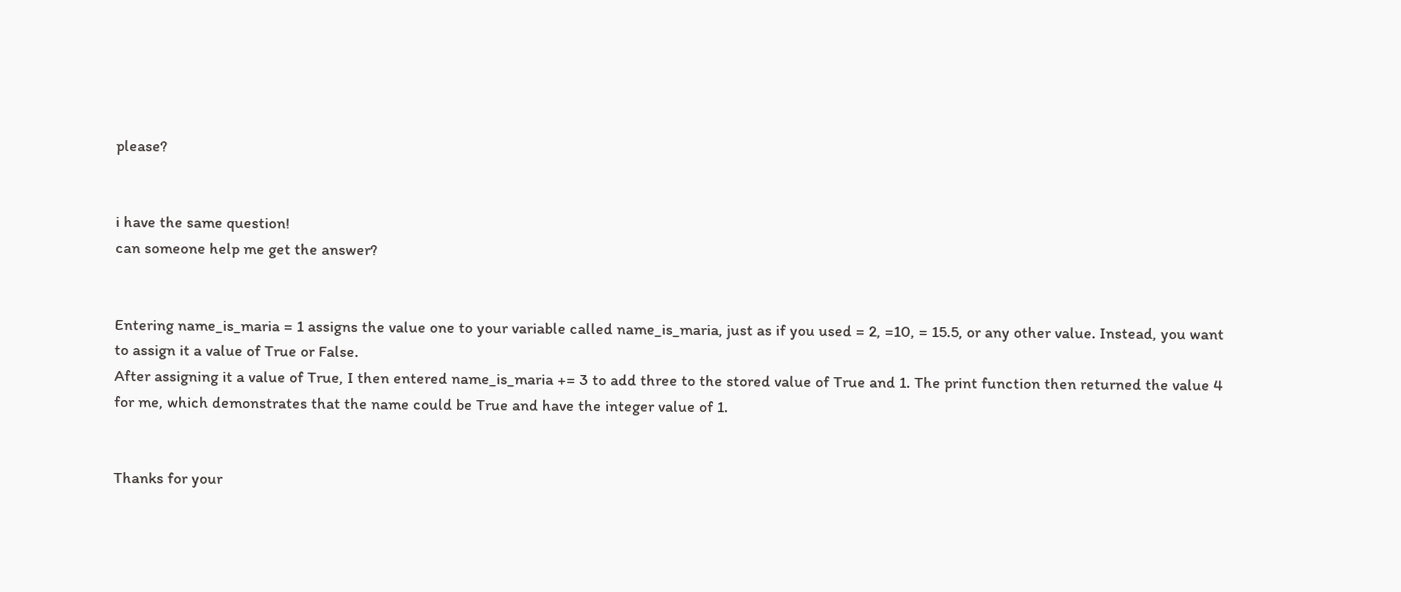please?


i have the same question!
can someone help me get the answer?


Entering name_is_maria = 1 assigns the value one to your variable called name_is_maria, just as if you used = 2, =10, = 15.5, or any other value. Instead, you want to assign it a value of True or False.
After assigning it a value of True, I then entered name_is_maria += 3 to add three to the stored value of True and 1. The print function then returned the value 4 for me, which demonstrates that the name could be True and have the integer value of 1.


Thanks for your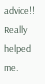advice!! Really helped me.